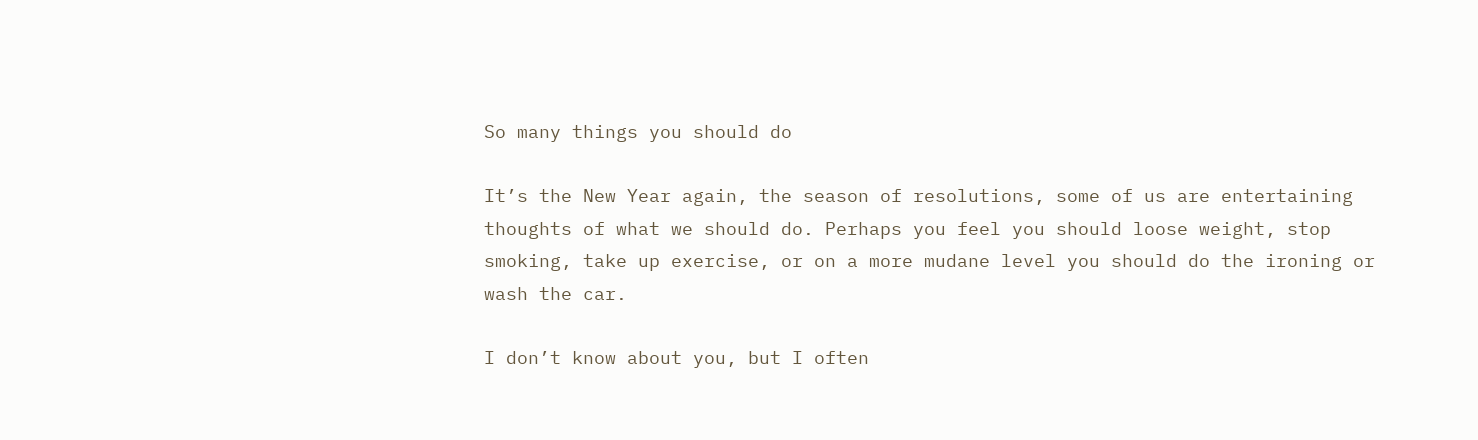So many things you should do

It’s the New Year again, the season of resolutions, some of us are entertaining thoughts of what we should do. Perhaps you feel you should loose weight, stop smoking, take up exercise, or on a more mudane level you should do the ironing or wash the car.

I don’t know about you, but I often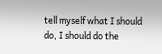tell myself what I should do, I should do the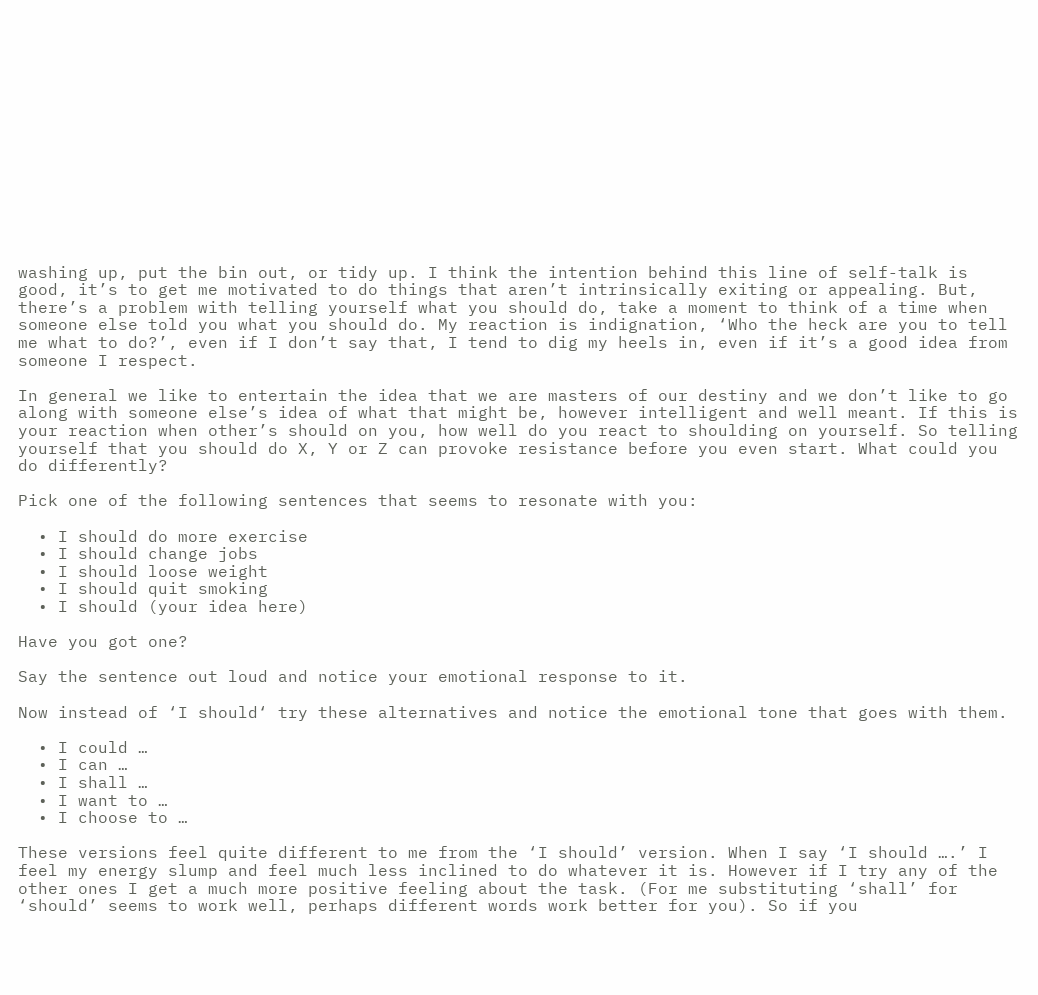washing up, put the bin out, or tidy up. I think the intention behind this line of self-talk is good, it’s to get me motivated to do things that aren’t intrinsically exiting or appealing. But, there’s a problem with telling yourself what you should do, take a moment to think of a time when someone else told you what you should do. My reaction is indignation, ‘Who the heck are you to tell me what to do?’, even if I don’t say that, I tend to dig my heels in, even if it’s a good idea from someone I respect.

In general we like to entertain the idea that we are masters of our destiny and we don’t like to go along with someone else’s idea of what that might be, however intelligent and well meant. If this is your reaction when other’s should on you, how well do you react to shoulding on yourself. So telling yourself that you should do X, Y or Z can provoke resistance before you even start. What could you do differently?

Pick one of the following sentences that seems to resonate with you:

  • I should do more exercise
  • I should change jobs
  • I should loose weight
  • I should quit smoking
  • I should (your idea here)

Have you got one?

Say the sentence out loud and notice your emotional response to it.

Now instead of ‘I should‘ try these alternatives and notice the emotional tone that goes with them.

  • I could …
  • I can …
  • I shall …
  • I want to …
  • I choose to …

These versions feel quite different to me from the ‘I should’ version. When I say ‘I should ….’ I feel my energy slump and feel much less inclined to do whatever it is. However if I try any of the other ones I get a much more positive feeling about the task. (For me substituting ‘shall’ for ‘should’ seems to work well, perhaps different words work better for you). So if you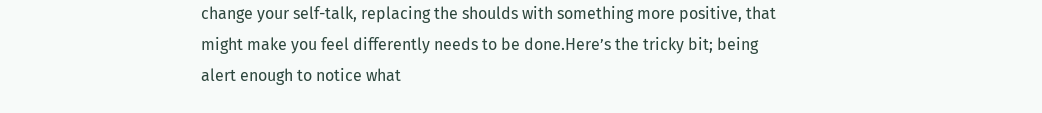change your self-talk, replacing the shoulds with something more positive, that might make you feel differently needs to be done.Here’s the tricky bit; being alert enough to notice what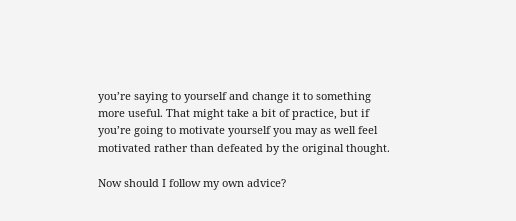you’re saying to yourself and change it to something more useful. That might take a bit of practice, but if you’re going to motivate yourself you may as well feel motivated rather than defeated by the original thought.

Now should I follow my own advice?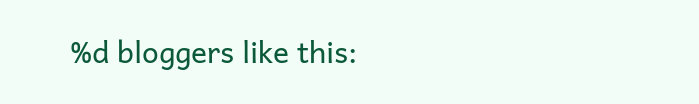%d bloggers like this: